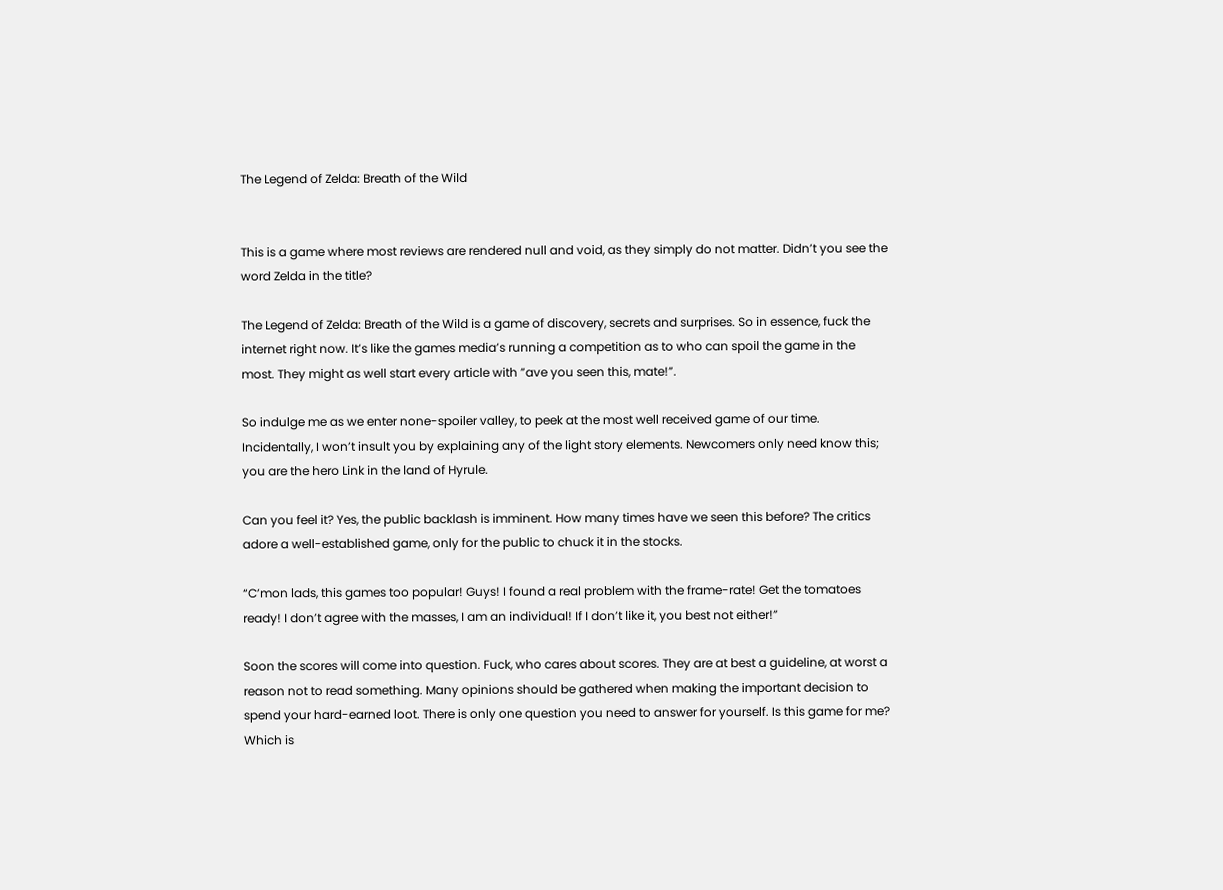The Legend of Zelda: Breath of the Wild


This is a game where most reviews are rendered null and void, as they simply do not matter. Didn’t you see the word Zelda in the title?

The Legend of Zelda: Breath of the Wild is a game of discovery, secrets and surprises. So in essence, fuck the internet right now. It’s like the games media’s running a competition as to who can spoil the game in the most. They might as well start every article with ”ave you seen this, mate!”.

So indulge me as we enter none-spoiler valley, to peek at the most well received game of our time. Incidentally, I won’t insult you by explaining any of the light story elements. Newcomers only need know this; you are the hero Link in the land of Hyrule.

Can you feel it? Yes, the public backlash is imminent. How many times have we seen this before? The critics adore a well-established game, only for the public to chuck it in the stocks.

“C’mon lads, this games too popular! Guys! I found a real problem with the frame-rate! Get the tomatoes ready! I don’t agree with the masses, I am an individual! If I don’t like it, you best not either!”

Soon the scores will come into question. Fuck, who cares about scores. They are at best a guideline, at worst a reason not to read something. Many opinions should be gathered when making the important decision to spend your hard-earned loot. There is only one question you need to answer for yourself. Is this game for me? Which is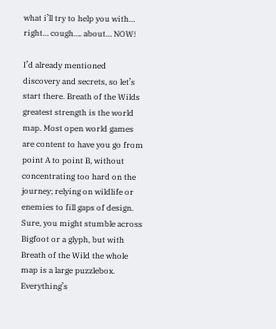what i’ll try to help you with… right… cough…. about… NOW!

I’d already mentioned discovery and secrets, so let’s start there. Breath of the Wilds greatest strength is the world map. Most open world games are content to have you go from point A to point B, without concentrating too hard on the journey; relying on wildlife or enemies to fill gaps of design. Sure, you might stumble across Bigfoot or a glyph, but with Breath of the Wild the whole map is a large puzzlebox. Everything’s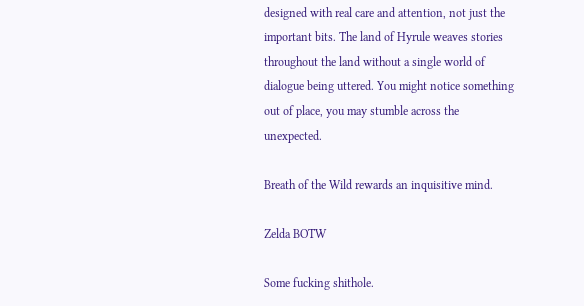designed with real care and attention, not just the important bits. The land of Hyrule weaves stories throughout the land without a single world of dialogue being uttered. You might notice something out of place, you may stumble across the unexpected.

Breath of the Wild rewards an inquisitive mind.

Zelda BOTW

Some fucking shithole.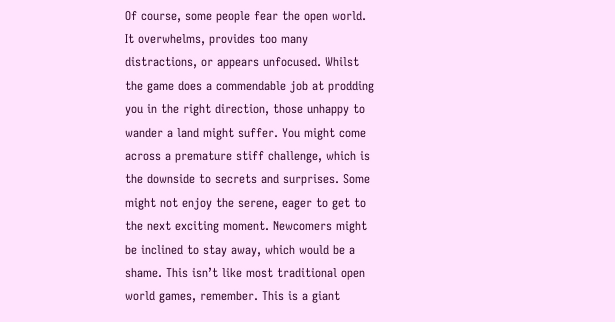Of course, some people fear the open world. It overwhelms, provides too many distractions, or appears unfocused. Whilst the game does a commendable job at prodding you in the right direction, those unhappy to wander a land might suffer. You might come across a premature stiff challenge, which is the downside to secrets and surprises. Some might not enjoy the serene, eager to get to the next exciting moment. Newcomers might be inclined to stay away, which would be a shame. This isn’t like most traditional open world games, remember. This is a giant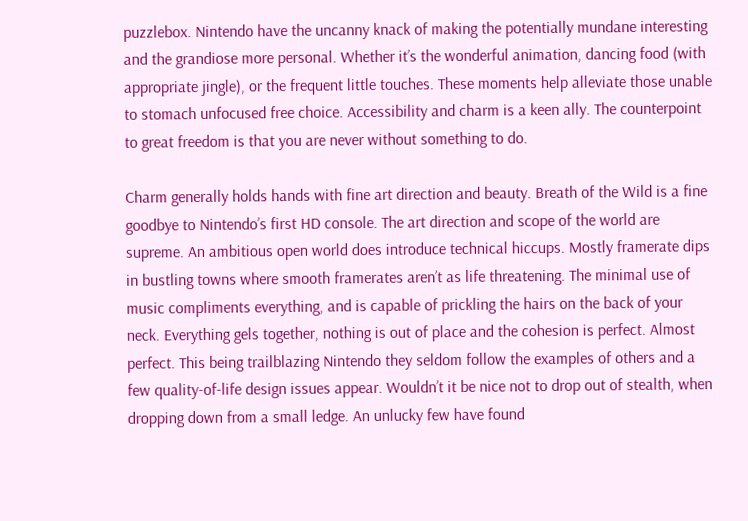puzzlebox. Nintendo have the uncanny knack of making the potentially mundane interesting and the grandiose more personal. Whether it’s the wonderful animation, dancing food (with appropriate jingle), or the frequent little touches. These moments help alleviate those unable to stomach unfocused free choice. Accessibility and charm is a keen ally. The counterpoint to great freedom is that you are never without something to do.

Charm generally holds hands with fine art direction and beauty. Breath of the Wild is a fine goodbye to Nintendo’s first HD console. The art direction and scope of the world are supreme. An ambitious open world does introduce technical hiccups. Mostly framerate dips in bustling towns where smooth framerates aren’t as life threatening. The minimal use of music compliments everything, and is capable of prickling the hairs on the back of your neck. Everything gels together, nothing is out of place and the cohesion is perfect. Almost perfect. This being trailblazing Nintendo they seldom follow the examples of others and a few quality-of-life design issues appear. Wouldn’t it be nice not to drop out of stealth, when dropping down from a small ledge. An unlucky few have found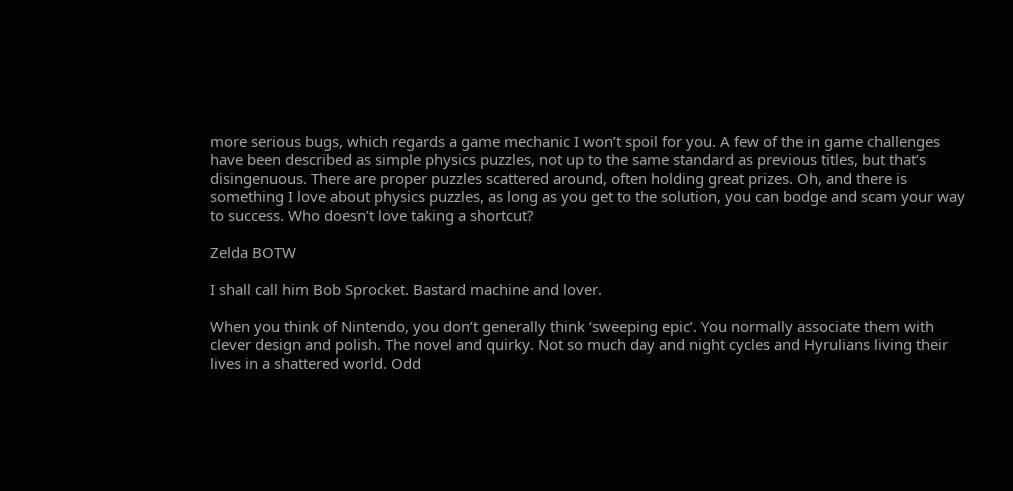more serious bugs, which regards a game mechanic I won’t spoil for you. A few of the in game challenges have been described as simple physics puzzles, not up to the same standard as previous titles, but that’s disingenuous. There are proper puzzles scattered around, often holding great prizes. Oh, and there is something I love about physics puzzles, as long as you get to the solution, you can bodge and scam your way to success. Who doesn’t love taking a shortcut?

Zelda BOTW

I shall call him Bob Sprocket. Bastard machine and lover.

When you think of Nintendo, you don’t generally think ‘sweeping epic’. You normally associate them with clever design and polish. The novel and quirky. Not so much day and night cycles and Hyrulians living their lives in a shattered world. Odd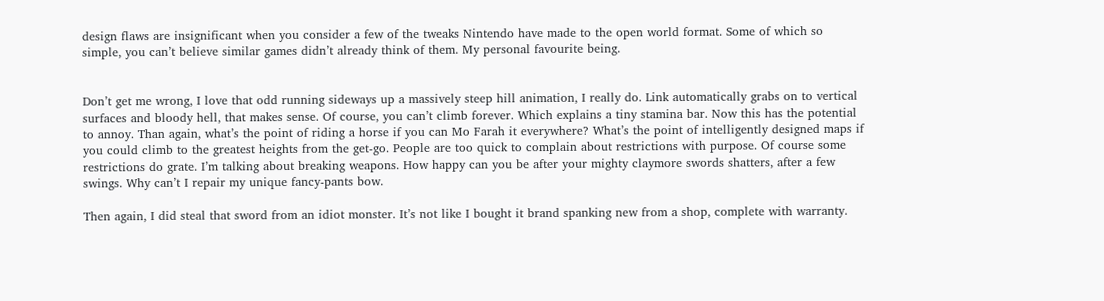design flaws are insignificant when you consider a few of the tweaks Nintendo have made to the open world format. Some of which so simple, you can’t believe similar games didn’t already think of them. My personal favourite being.


Don’t get me wrong, I love that odd running sideways up a massively steep hill animation, I really do. Link automatically grabs on to vertical surfaces and bloody hell, that makes sense. Of course, you can’t climb forever. Which explains a tiny stamina bar. Now this has the potential to annoy. Than again, what’s the point of riding a horse if you can Mo Farah it everywhere? What’s the point of intelligently designed maps if you could climb to the greatest heights from the get-go. People are too quick to complain about restrictions with purpose. Of course some restrictions do grate. I’m talking about breaking weapons. How happy can you be after your mighty claymore swords shatters, after a few swings. Why can’t I repair my unique fancy-pants bow.

Then again, I did steal that sword from an idiot monster. It’s not like I bought it brand spanking new from a shop, complete with warranty.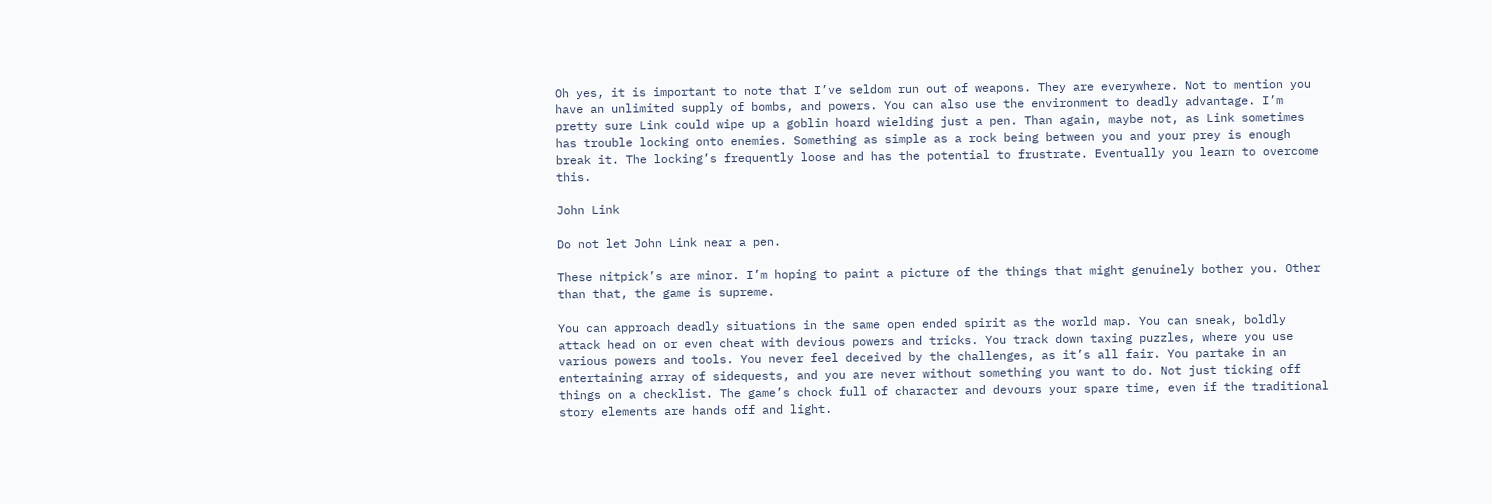Oh yes, it is important to note that I’ve seldom run out of weapons. They are everywhere. Not to mention you have an unlimited supply of bombs, and powers. You can also use the environment to deadly advantage. I’m pretty sure Link could wipe up a goblin hoard wielding just a pen. Than again, maybe not, as Link sometimes has trouble locking onto enemies. Something as simple as a rock being between you and your prey is enough break it. The locking’s frequently loose and has the potential to frustrate. Eventually you learn to overcome this.

John Link

Do not let John Link near a pen.

These nitpick’s are minor. I’m hoping to paint a picture of the things that might genuinely bother you. Other than that, the game is supreme.

You can approach deadly situations in the same open ended spirit as the world map. You can sneak, boldly attack head on or even cheat with devious powers and tricks. You track down taxing puzzles, where you use various powers and tools. You never feel deceived by the challenges, as it’s all fair. You partake in an entertaining array of sidequests, and you are never without something you want to do. Not just ticking off things on a checklist. The game’s chock full of character and devours your spare time, even if the traditional story elements are hands off and light.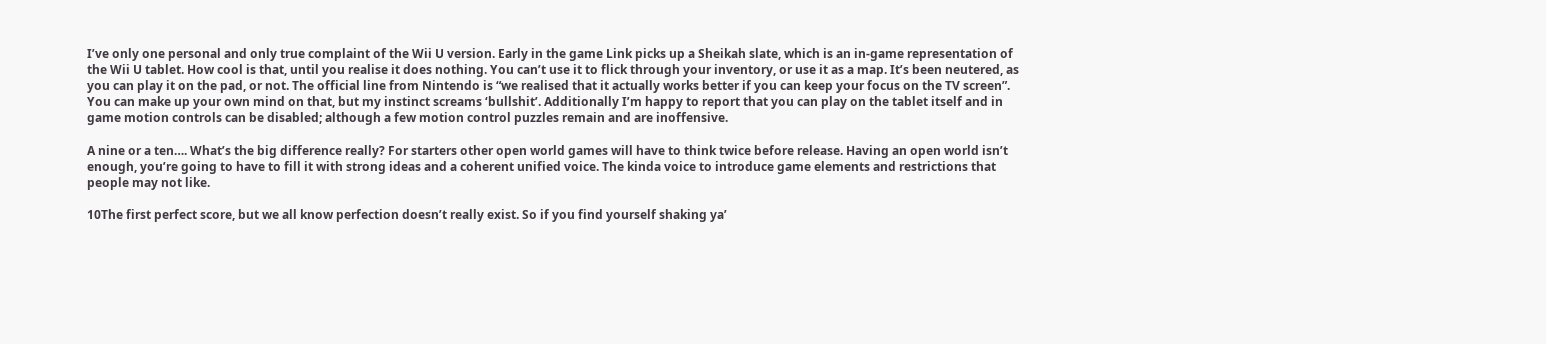I’ve only one personal and only true complaint of the Wii U version. Early in the game Link picks up a Sheikah slate, which is an in-game representation of the Wii U tablet. How cool is that, until you realise it does nothing. You can’t use it to flick through your inventory, or use it as a map. It’s been neutered, as you can play it on the pad, or not. The official line from Nintendo is “we realised that it actually works better if you can keep your focus on the TV screen”. You can make up your own mind on that, but my instinct screams ‘bullshit’. Additionally I’m happy to report that you can play on the tablet itself and in game motion controls can be disabled; although a few motion control puzzles remain and are inoffensive.

A nine or a ten…. What’s the big difference really? For starters other open world games will have to think twice before release. Having an open world isn’t enough, you’re going to have to fill it with strong ideas and a coherent unified voice. The kinda voice to introduce game elements and restrictions that people may not like.

10The first perfect score, but we all know perfection doesn’t really exist. So if you find yourself shaking ya’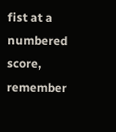fist at a numbered score, remember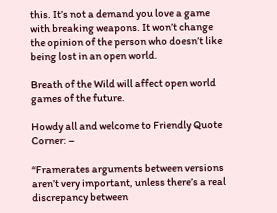this. It’s not a demand you love a game with breaking weapons. It won’t change the opinion of the person who doesn’t like being lost in an open world.

Breath of the Wild will affect open world games of the future.

Howdy all and welcome to Friendly Quote Corner: –

“Framerates arguments between versions aren’t very important, unless there’s a real discrepancy between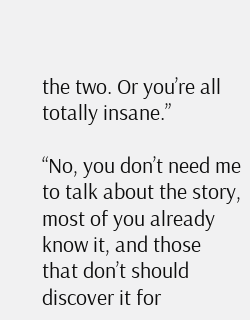the two. Or you’re all totally insane.”

“No, you don’t need me to talk about the story, most of you already know it, and those that don’t should discover it for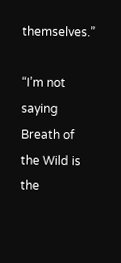themselves.”

“I’m not saying Breath of the Wild is the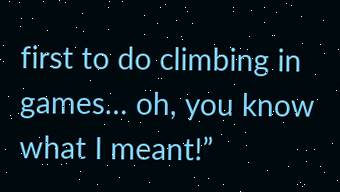first to do climbing in games… oh, you know what I meant!”